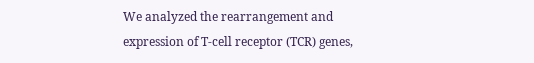We analyzed the rearrangement and expression of T-cell receptor (TCR) genes,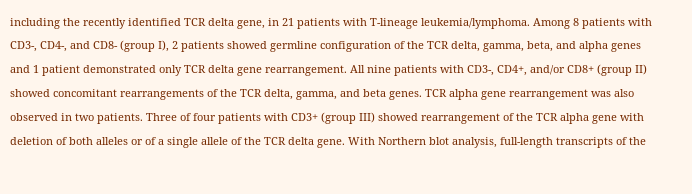including the recently identified TCR delta gene, in 21 patients with T-lineage leukemia/lymphoma. Among 8 patients with CD3-, CD4-, and CD8- (group I), 2 patients showed germline configuration of the TCR delta, gamma, beta, and alpha genes and 1 patient demonstrated only TCR delta gene rearrangement. All nine patients with CD3-, CD4+, and/or CD8+ (group II) showed concomitant rearrangements of the TCR delta, gamma, and beta genes. TCR alpha gene rearrangement was also observed in two patients. Three of four patients with CD3+ (group III) showed rearrangement of the TCR alpha gene with deletion of both alleles or of a single allele of the TCR delta gene. With Northern blot analysis, full-length transcripts of the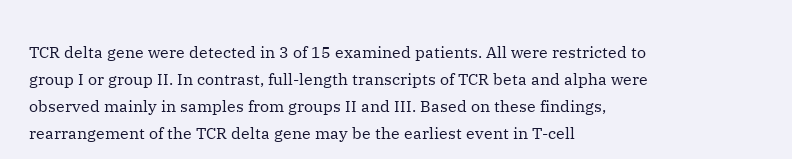TCR delta gene were detected in 3 of 15 examined patients. All were restricted to group I or group II. In contrast, full-length transcripts of TCR beta and alpha were observed mainly in samples from groups II and III. Based on these findings, rearrangement of the TCR delta gene may be the earliest event in T-cell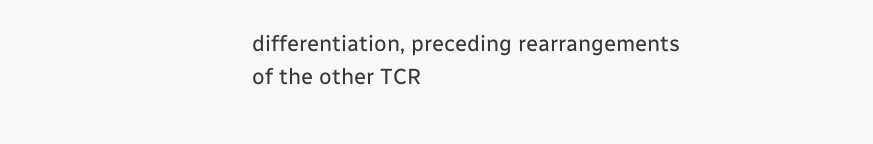differentiation, preceding rearrangements of the other TCR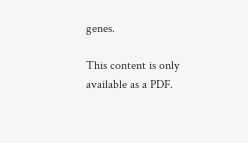genes.

This content is only available as a PDF.